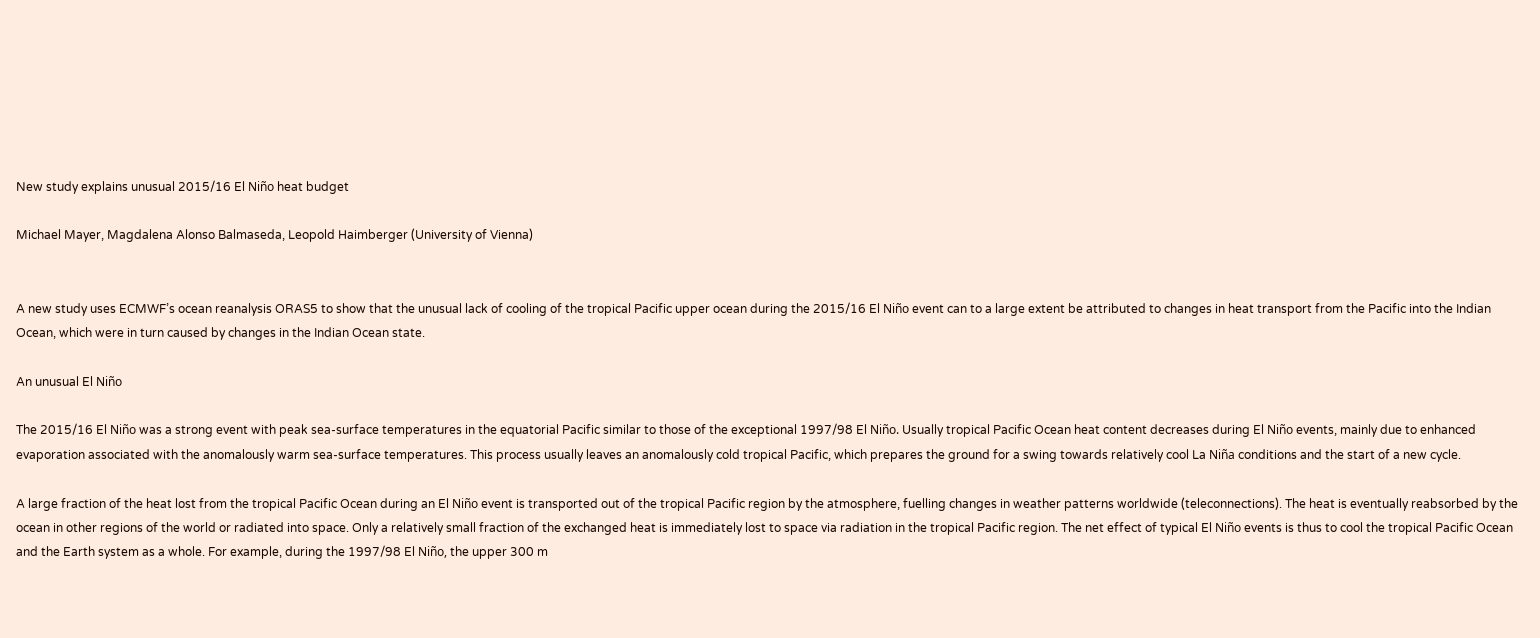New study explains unusual 2015/16 El Niño heat budget

Michael Mayer, Magdalena Alonso Balmaseda, Leopold Haimberger (University of Vienna)


A new study uses ECMWF’s ocean reanalysis ORAS5 to show that the unusual lack of cooling of the tropical Pacific upper ocean during the 2015/16 El Niño event can to a large extent be attributed to changes in heat transport from the Pacific into the Indian Ocean, which were in turn caused by changes in the Indian Ocean state.

An unusual El Niño

The 2015/16 El Niño was a strong event with peak sea-surface temperatures in the equatorial Pacific similar to those of the exceptional 1997/98 El Niño. Usually tropical Pacific Ocean heat content decreases during El Niño events, mainly due to enhanced evaporation associated with the anomalously warm sea-surface temperatures. This process usually leaves an anomalously cold tropical Pacific, which prepares the ground for a swing towards relatively cool La Niña conditions and the start of a new cycle.

A large fraction of the heat lost from the tropical Pacific Ocean during an El Niño event is transported out of the tropical Pacific region by the atmosphere, fuelling changes in weather patterns worldwide (teleconnections). The heat is eventually reabsorbed by the ocean in other regions of the world or radiated into space. Only a relatively small fraction of the exchanged heat is immediately lost to space via radiation in the tropical Pacific region. The net effect of typical El Niño events is thus to cool the tropical Pacific Ocean and the Earth system as a whole. For example, during the 1997/98 El Niño, the upper 300 m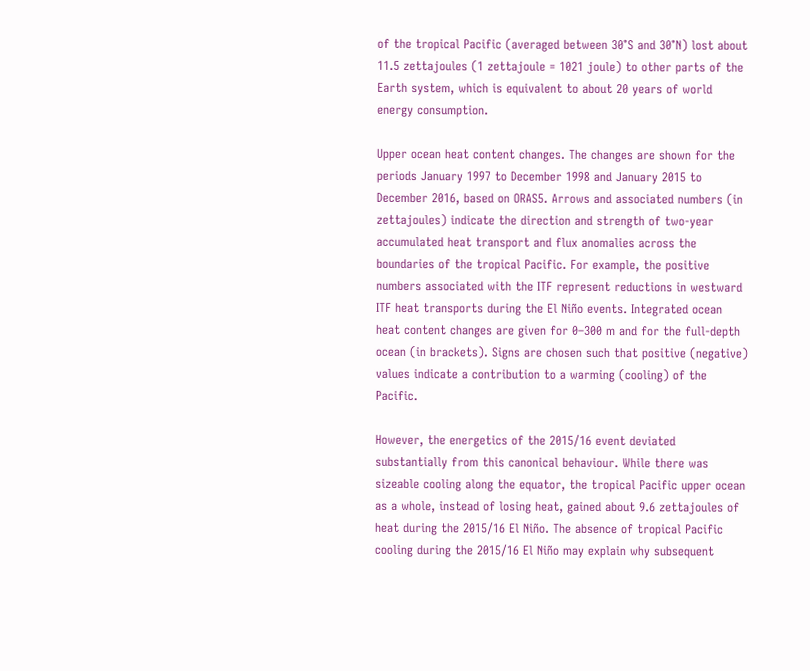of the tropical Pacific (averaged between 30°S and 30°N) lost about 11.5 zettajoules (1 zettajoule = 1021 joule) to other parts of the Earth system, which is equivalent to about 20 years of world energy consumption.

Upper ocean heat content changes. The changes are shown for the periods January 1997 to December 1998 and January 2015 to December 2016, based on ORAS5. Arrows and associated numbers (in zettajoules) indicate the direction and strength of two-year accumulated heat transport and flux anomalies across the boundaries of the tropical Pacific. For example, the positive numbers associated with the ITF represent reductions in westward ITF heat transports during the El Niño events. Integrated ocean heat content changes are given for 0–300 m and for the full-depth ocean (in brackets). Signs are chosen such that positive (negative) values indicate a contribution to a warming (cooling) of the Pacific.

However, the energetics of the 2015/16 event deviated substantially from this canonical behaviour. While there was sizeable cooling along the equator, the tropical Pacific upper ocean as a whole, instead of losing heat, gained about 9.6 zettajoules of heat during the 2015/16 El Niño. The absence of tropical Pacific cooling during the 2015/16 El Niño may explain why subsequent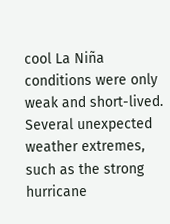cool La Niña conditions were only weak and short-lived. Several unexpected weather extremes, such as the strong hurricane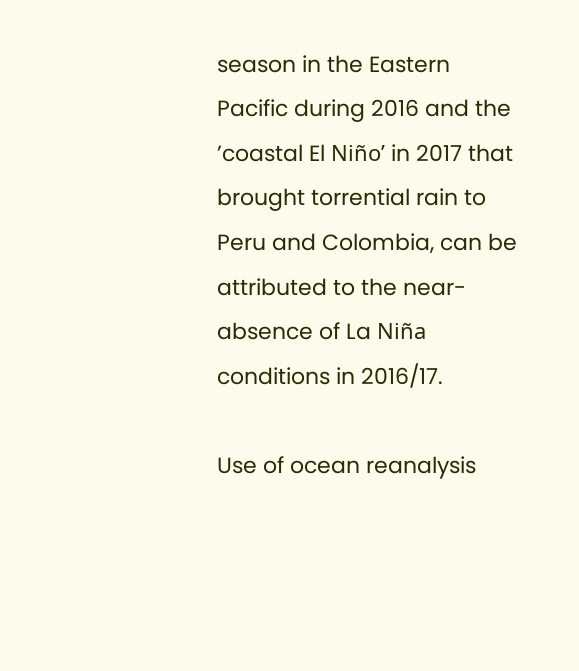season in the Eastern Pacific during 2016 and the ’coastal El Niño’ in 2017 that brought torrential rain to Peru and Colombia, can be attributed to the near-absence of La Niña conditions in 2016/17.

Use of ocean reanalysis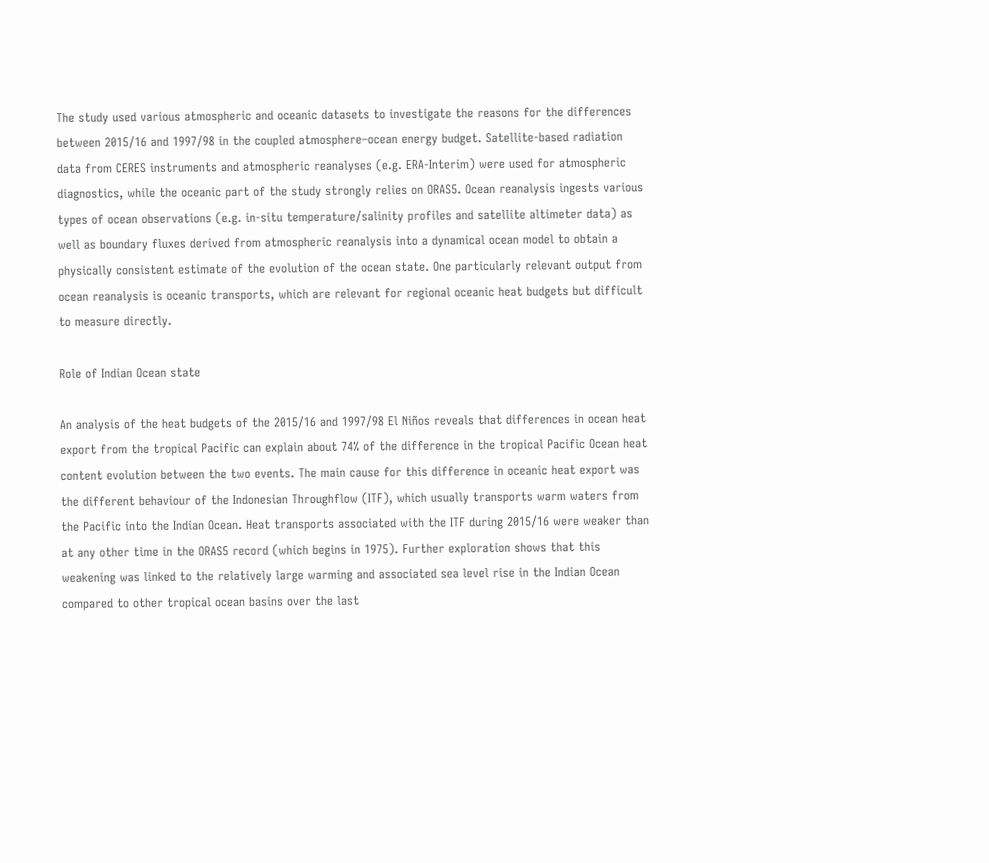The study used various atmospheric and oceanic datasets to investigate the reasons for the differences between 2015/16 and 1997/98 in the coupled atmosphere–ocean energy budget. Satellite-based radiation data from CERES instruments and atmospheric reanalyses (e.g. ERA-Interim) were used for atmospheric diagnostics, while the oceanic part of the study strongly relies on ORAS5. Ocean reanalysis ingests various types of ocean observations (e.g. in-situ temperature/salinity profiles and satellite altimeter data) as well as boundary fluxes derived from atmospheric reanalysis into a dynamical ocean model to obtain a physically consistent estimate of the evolution of the ocean state. One particularly relevant output from ocean reanalysis is oceanic transports, which are relevant for regional oceanic heat budgets but difficult to measure directly.

Role of Indian Ocean state

An analysis of the heat budgets of the 2015/16 and 1997/98 El Niños reveals that differences in ocean heat export from the tropical Pacific can explain about 74% of the difference in the tropical Pacific Ocean heat content evolution between the two events. The main cause for this difference in oceanic heat export was the different behaviour of the Indonesian Throughflow (ITF), which usually transports warm waters from the Pacific into the Indian Ocean. Heat transports associated with the ITF during 2015/16 were weaker than at any other time in the ORAS5 record (which begins in 1975). Further exploration shows that this weakening was linked to the relatively large warming and associated sea level rise in the Indian Ocean compared to other tropical ocean basins over the last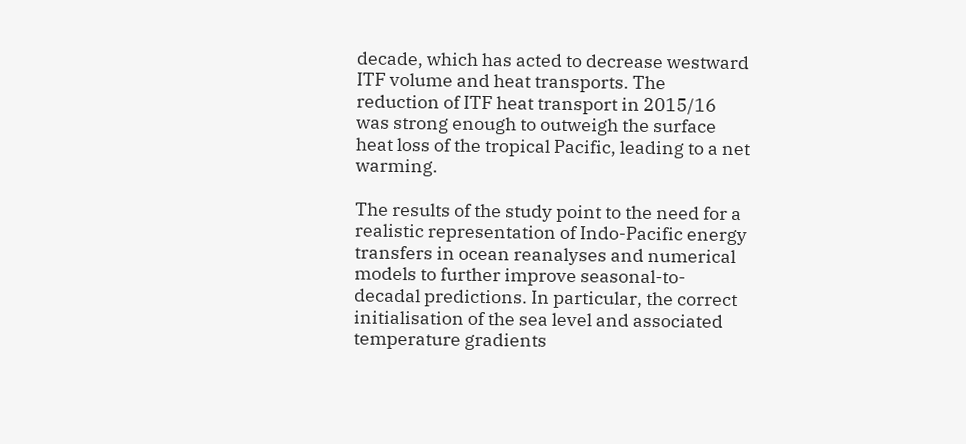decade, which has acted to decrease westward ITF volume and heat transports. The reduction of ITF heat transport in 2015/16 was strong enough to outweigh the surface heat loss of the tropical Pacific, leading to a net warming.

The results of the study point to the need for a realistic representation of Indo-Pacific energy transfers in ocean reanalyses and numerical models to further improve seasonal-to-decadal predictions. In particular, the correct initialisation of the sea level and associated temperature gradients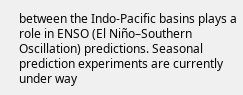between the Indo-Pacific basins plays a role in ENSO (El Niño–Southern Oscillation) predictions. Seasonal prediction experiments are currently under way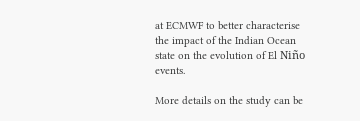at ECMWF to better characterise the impact of the Indian Ocean state on the evolution of El Niño events.

More details on the study can be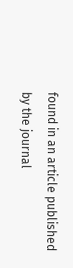found in an article published by the journal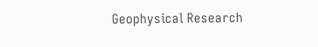Geophysical Research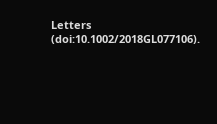Letters (doi:10.1002/2018GL077106).